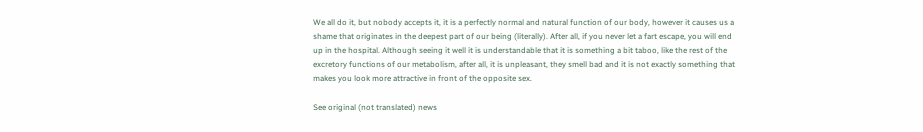We all do it, but nobody accepts it, it is a perfectly normal and natural function of our body, however it causes us a shame that originates in the deepest part of our being (literally). After all, if you never let a fart escape, you will end up in the hospital. Although seeing it well it is understandable that it is something a bit taboo, like the rest of the excretory functions of our metabolism, after all, it is unpleasant, they smell bad and it is not exactly something that makes you look more attractive in front of the opposite sex.

See original (not translated) news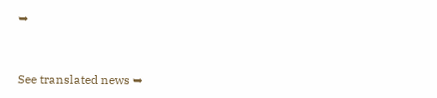➥


See translated news ➥